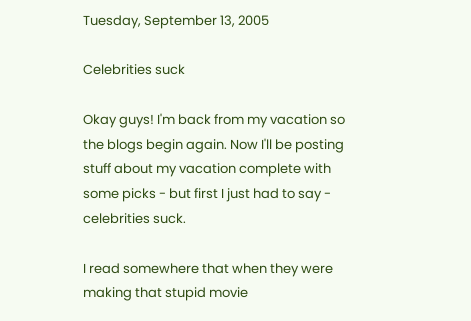Tuesday, September 13, 2005

Celebrities suck

Okay guys! I'm back from my vacation so the blogs begin again. Now I'll be posting stuff about my vacation complete with some picks - but first I just had to say - celebrities suck.

I read somewhere that when they were making that stupid movie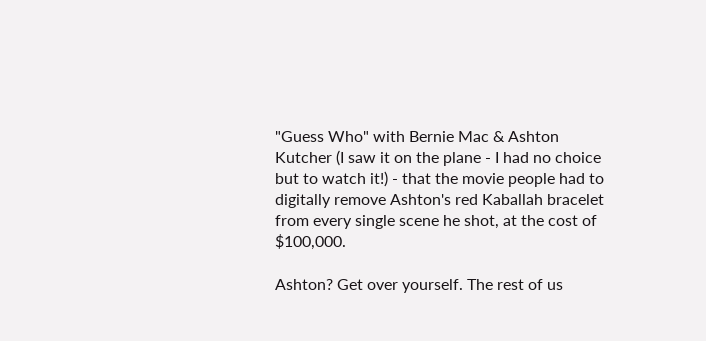"Guess Who" with Bernie Mac & Ashton Kutcher (I saw it on the plane - I had no choice but to watch it!) - that the movie people had to digitally remove Ashton's red Kaballah bracelet from every single scene he shot, at the cost of $100,000.

Ashton? Get over yourself. The rest of us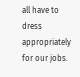all have to dress appropriately for our jobs.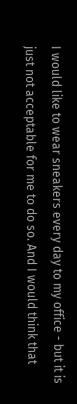I would like to wear sneakers every day to my office - but it is just not acceptable for me to do so. And I would think that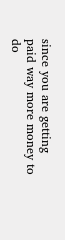since you are getting paid way more money to do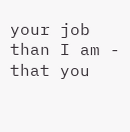your job than I am - that you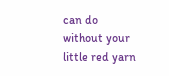can do without your little red yarn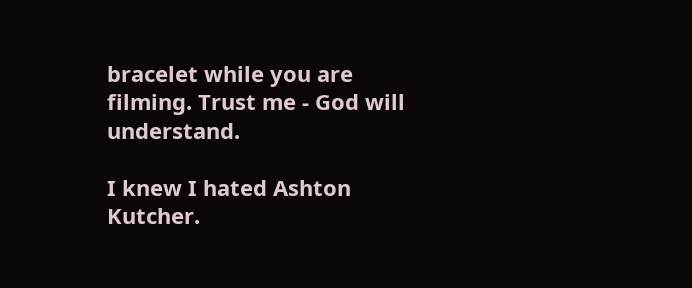bracelet while you are filming. Trust me - God will understand.

I knew I hated Ashton Kutcher.